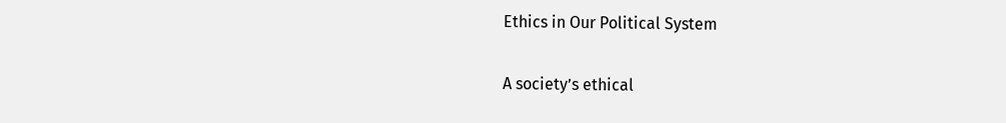Ethics in Our Political System

A society’s ethical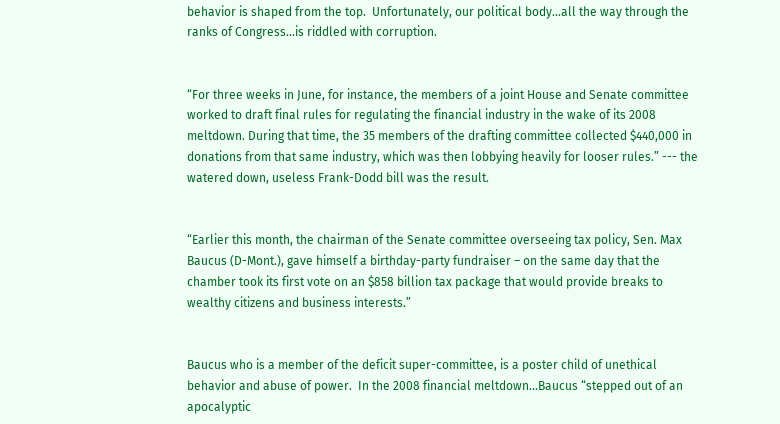behavior is shaped from the top.  Unfortunately, our political body…all the way through the ranks of Congress…is riddled with corruption.


“For three weeks in June, for instance, the members of a joint House and Senate committee worked to draft final rules for regulating the financial industry in the wake of its 2008 meltdown. During that time, the 35 members of the drafting committee collected $440,000 in donations from that same industry, which was then lobbying heavily for looser rules.” --- the watered down, useless Frank-Dodd bill was the result.


“Earlier this month, the chairman of the Senate committee overseeing tax policy, Sen. Max Baucus (D-Mont.), gave himself a birthday-party fundraiser – on the same day that the chamber took its first vote on an $858 billion tax package that would provide breaks to wealthy citizens and business interests.”


Baucus who is a member of the deficit super-committee, is a poster child of unethical behavior and abuse of power.  In the 2008 financial meltdown…Baucus “stepped out of an apocalyptic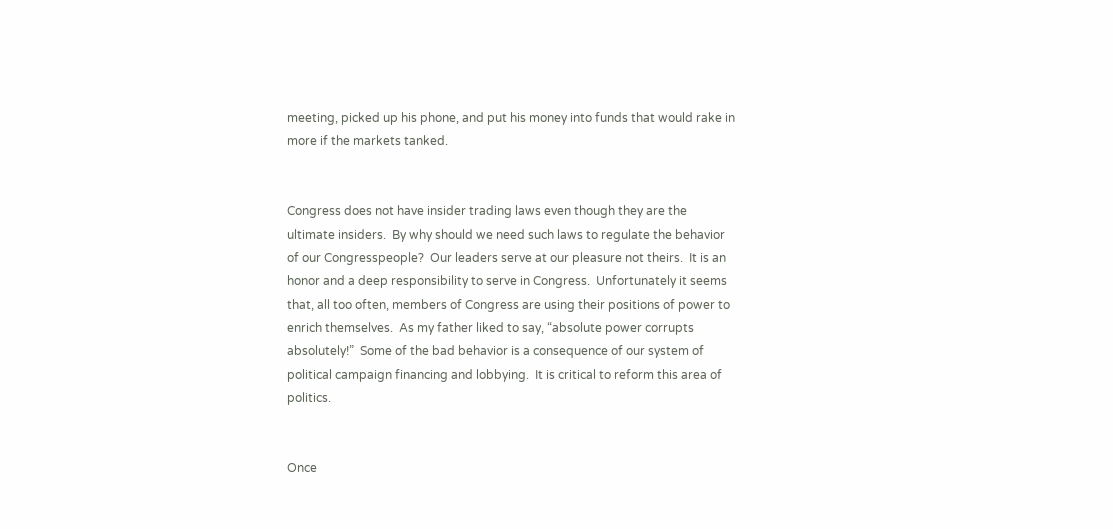meeting, picked up his phone, and put his money into funds that would rake in more if the markets tanked.


Congress does not have insider trading laws even though they are the ultimate insiders.  By why should we need such laws to regulate the behavior of our Congresspeople?  Our leaders serve at our pleasure not theirs.  It is an honor and a deep responsibility to serve in Congress.  Unfortunately it seems that, all too often, members of Congress are using their positions of power to enrich themselves.  As my father liked to say, “absolute power corrupts absolutely!”  Some of the bad behavior is a consequence of our system of political campaign financing and lobbying.  It is critical to reform this area of politics.


Once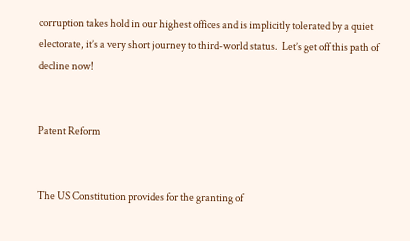corruption takes hold in our highest offices and is implicitly tolerated by a quiet electorate, it’s a very short journey to third-world status.  Let’s get off this path of decline now!


Patent Reform


The US Constitution provides for the granting of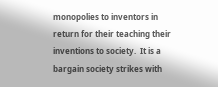monopolies to inventors in return for their teaching their inventions to society.  It is a bargain society strikes with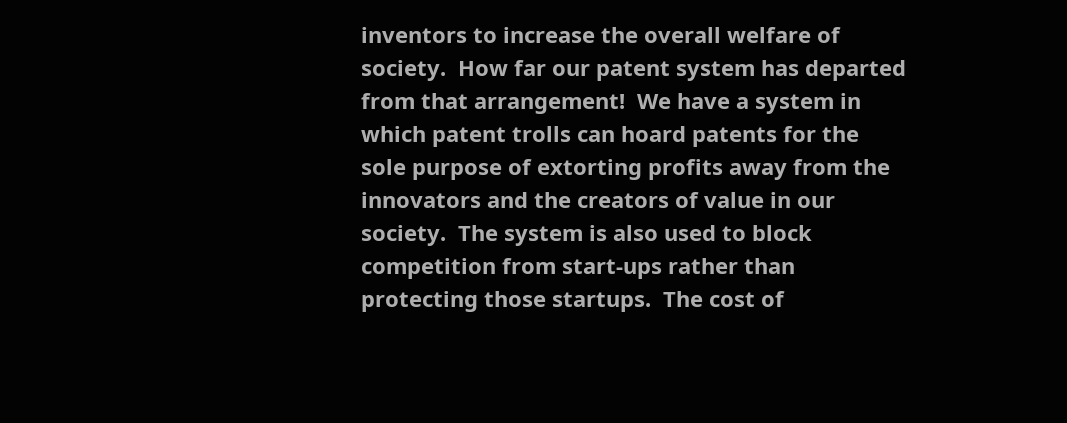inventors to increase the overall welfare of society.  How far our patent system has departed from that arrangement!  We have a system in which patent trolls can hoard patents for the sole purpose of extorting profits away from the innovators and the creators of value in our society.  The system is also used to block competition from start-ups rather than protecting those startups.  The cost of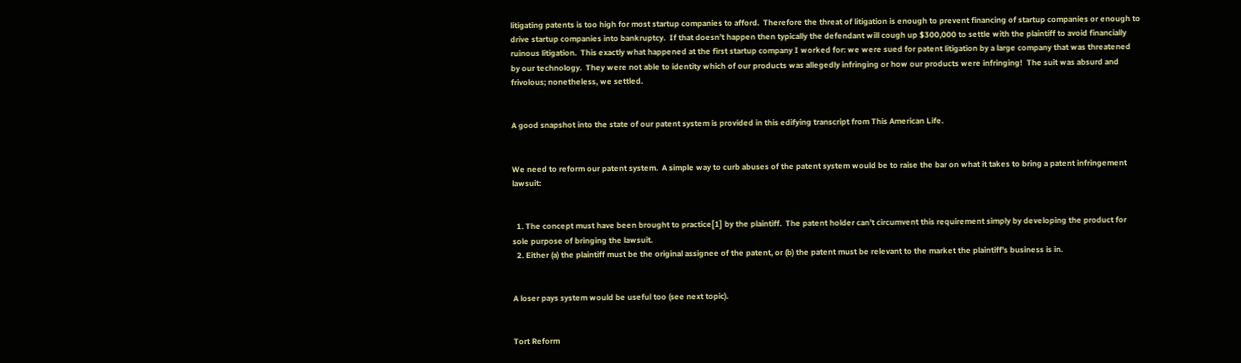litigating patents is too high for most startup companies to afford.  Therefore the threat of litigation is enough to prevent financing of startup companies or enough to drive startup companies into bankruptcy.  If that doesn’t happen then typically the defendant will cough up $300,000 to settle with the plaintiff to avoid financially ruinous litigation.  This exactly what happened at the first startup company I worked for: we were sued for patent litigation by a large company that was threatened by our technology.  They were not able to identity which of our products was allegedly infringing or how our products were infringing!  The suit was absurd and frivolous; nonetheless, we settled.


A good snapshot into the state of our patent system is provided in this edifying transcript from This American Life.


We need to reform our patent system.  A simple way to curb abuses of the patent system would be to raise the bar on what it takes to bring a patent infringement lawsuit:


  1. The concept must have been brought to practice[1] by the plaintiff.  The patent holder can’t circumvent this requirement simply by developing the product for sole purpose of bringing the lawsuit.
  2. Either (a) the plaintiff must be the original assignee of the patent, or (b) the patent must be relevant to the market the plaintiff's business is in.


A loser pays system would be useful too (see next topic).


Tort Reform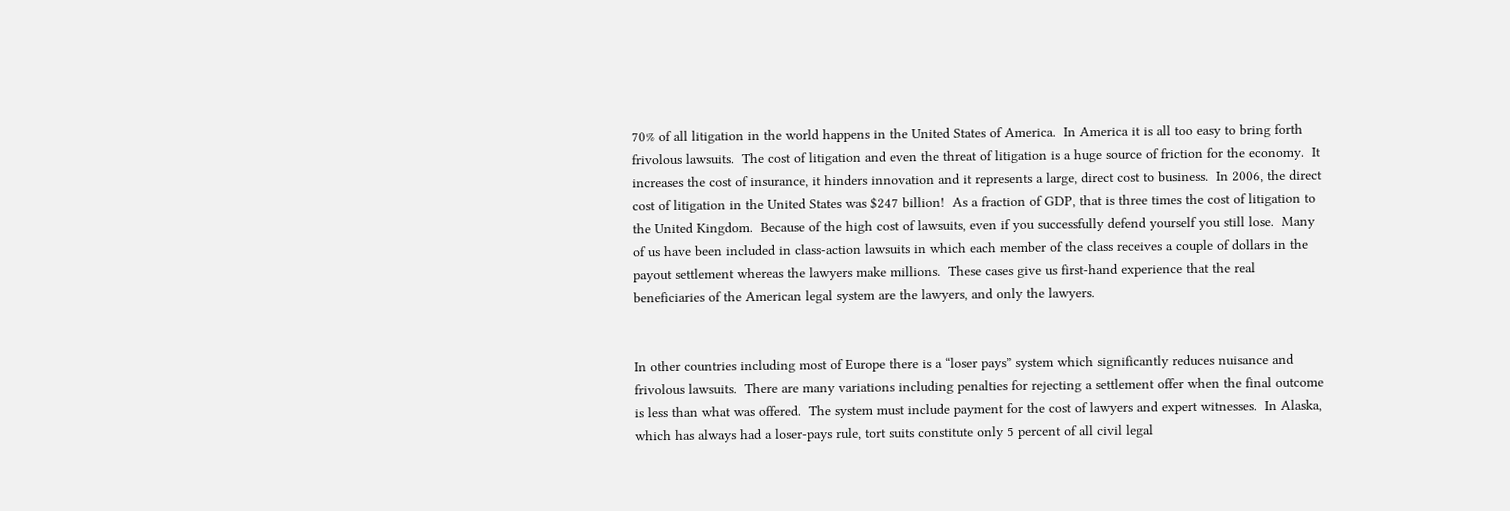70% of all litigation in the world happens in the United States of America.  In America it is all too easy to bring forth frivolous lawsuits.  The cost of litigation and even the threat of litigation is a huge source of friction for the economy.  It increases the cost of insurance, it hinders innovation and it represents a large, direct cost to business.  In 2006, the direct cost of litigation in the United States was $247 billion!  As a fraction of GDP, that is three times the cost of litigation to the United Kingdom.  Because of the high cost of lawsuits, even if you successfully defend yourself you still lose.  Many of us have been included in class-action lawsuits in which each member of the class receives a couple of dollars in the payout settlement whereas the lawyers make millions.  These cases give us first-hand experience that the real beneficiaries of the American legal system are the lawyers, and only the lawyers.


In other countries including most of Europe there is a “loser pays” system which significantly reduces nuisance and frivolous lawsuits.  There are many variations including penalties for rejecting a settlement offer when the final outcome is less than what was offered.  The system must include payment for the cost of lawyers and expert witnesses.  In Alaska, which has always had a loser-pays rule, tort suits constitute only 5 percent of all civil legal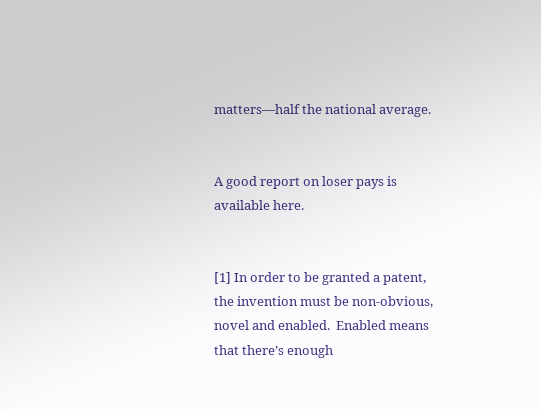matters—half the national average.


A good report on loser pays is available here.


[1] In order to be granted a patent, the invention must be non-obvious, novel and enabled.  Enabled means that there’s enough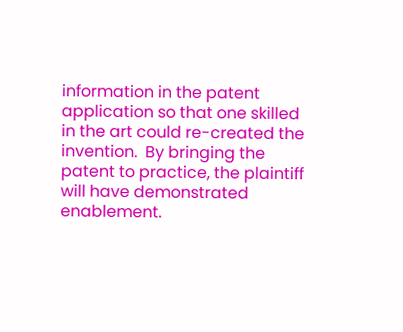information in the patent application so that one skilled in the art could re-created the invention.  By bringing the patent to practice, the plaintiff will have demonstrated enablement.